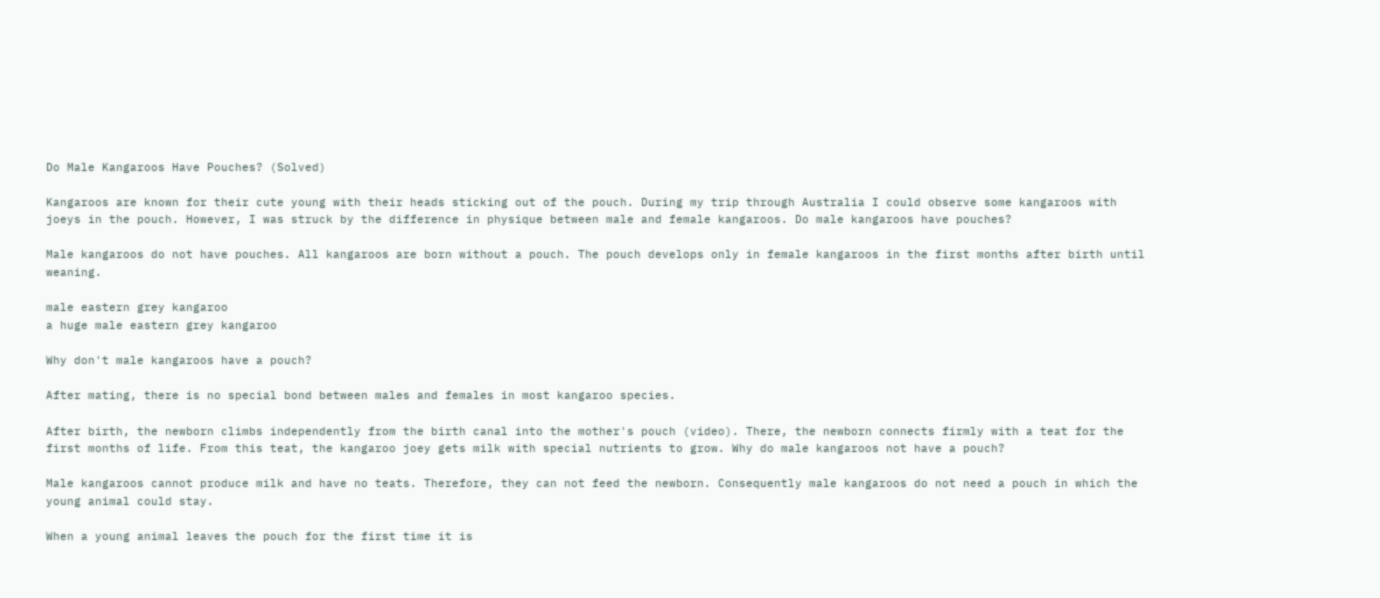Do Male Kangaroos Have Pouches? (Solved)

Kangaroos are known for their cute young with their heads sticking out of the pouch. During my trip through Australia I could observe some kangaroos with joeys in the pouch. However, I was struck by the difference in physique between male and female kangaroos. Do male kangaroos have pouches?

Male kangaroos do not have pouches. All kangaroos are born without a pouch. The pouch develops only in female kangaroos in the first months after birth until weaning.

male eastern grey kangaroo
a huge male eastern grey kangaroo

Why don't male kangaroos have a pouch?

After mating, there is no special bond between males and females in most kangaroo species.

After birth, the newborn climbs independently from the birth canal into the mother's pouch (video). There, the newborn connects firmly with a teat for the first months of life. From this teat, the kangaroo joey gets milk with special nutrients to grow. Why do male kangaroos not have a pouch?

Male kangaroos cannot produce milk and have no teats. Therefore, they can not feed the newborn. Consequently male kangaroos do not need a pouch in which the young animal could stay.

When a young animal leaves the pouch for the first time it is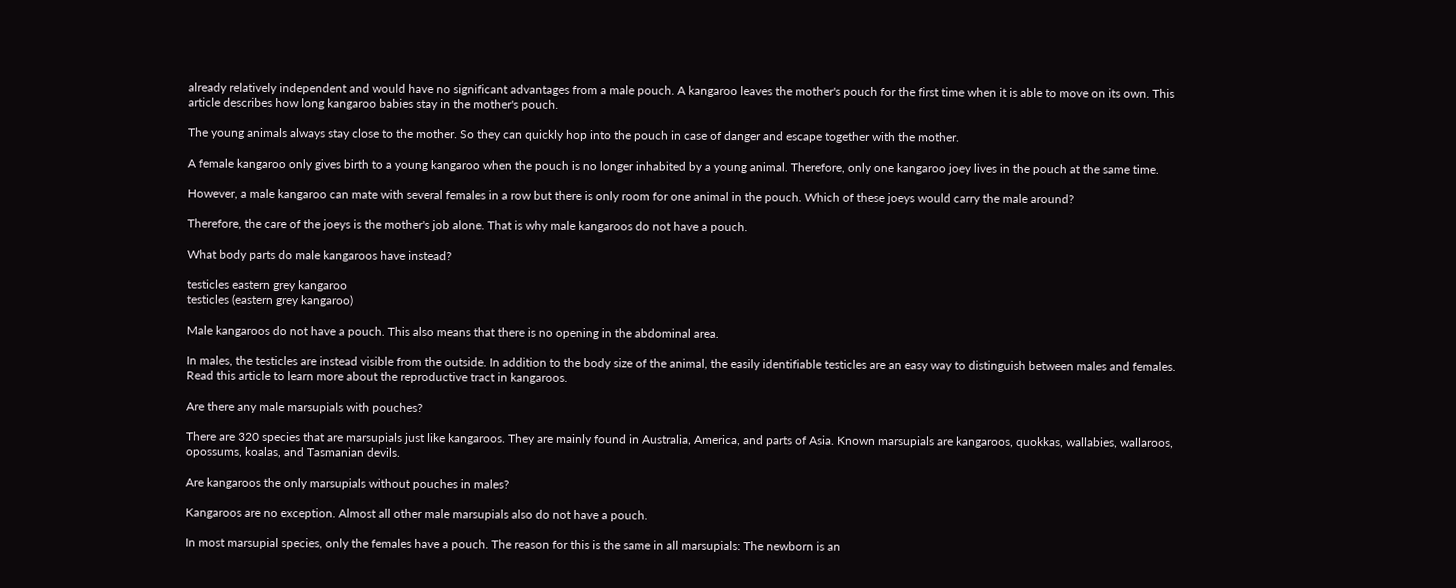already relatively independent and would have no significant advantages from a male pouch. A kangaroo leaves the mother's pouch for the first time when it is able to move on its own. This article describes how long kangaroo babies stay in the mother's pouch.

The young animals always stay close to the mother. So they can quickly hop into the pouch in case of danger and escape together with the mother.

A female kangaroo only gives birth to a young kangaroo when the pouch is no longer inhabited by a young animal. Therefore, only one kangaroo joey lives in the pouch at the same time.

However, a male kangaroo can mate with several females in a row but there is only room for one animal in the pouch. Which of these joeys would carry the male around?

Therefore, the care of the joeys is the mother's job alone. That is why male kangaroos do not have a pouch.

What body parts do male kangaroos have instead?

testicles eastern grey kangaroo
testicles (eastern grey kangaroo)

Male kangaroos do not have a pouch. This also means that there is no opening in the abdominal area.

In males, the testicles are instead visible from the outside. In addition to the body size of the animal, the easily identifiable testicles are an easy way to distinguish between males and females. Read this article to learn more about the reproductive tract in kangaroos.

Are there any male marsupials with pouches?

There are 320 species that are marsupials just like kangaroos. They are mainly found in Australia, America, and parts of Asia. Known marsupials are kangaroos, quokkas, wallabies, wallaroos, opossums, koalas, and Tasmanian devils.

Are kangaroos the only marsupials without pouches in males?

Kangaroos are no exception. Almost all other male marsupials also do not have a pouch.

In most marsupial species, only the females have a pouch. The reason for this is the same in all marsupials: The newborn is an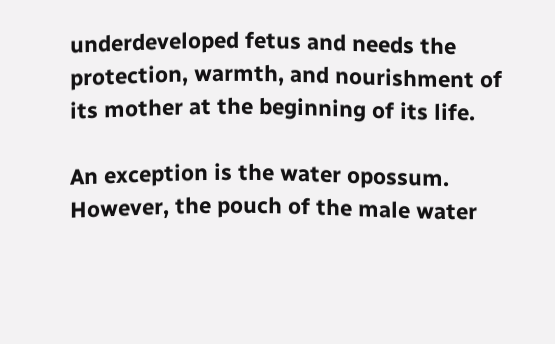underdeveloped fetus and needs the protection, warmth, and nourishment of its mother at the beginning of its life.

An exception is the water opossum. However, the pouch of the male water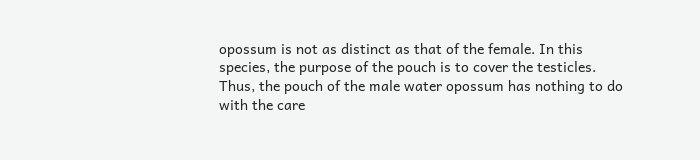opossum is not as distinct as that of the female. In this species, the purpose of the pouch is to cover the testicles. Thus, the pouch of the male water opossum has nothing to do with the care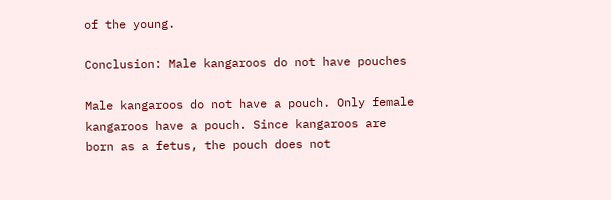of the young.

Conclusion: Male kangaroos do not have pouches

Male kangaroos do not have a pouch. Only female kangaroos have a pouch. Since kangaroos are born as a fetus, the pouch does not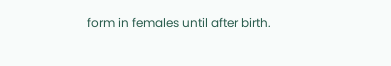form in females until after birth.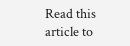Read this article to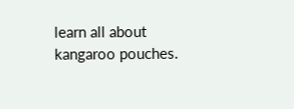learn all about kangaroo pouches.